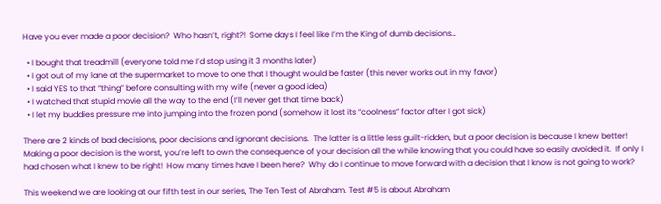Have you ever made a poor decision?  Who hasn’t, right?!  Some days I feel like I’m the King of dumb decisions…

  • I bought that treadmill (everyone told me I’d stop using it 3 months later)
  • I got out of my lane at the supermarket to move to one that I thought would be faster (this never works out in my favor)
  • I said YES to that “thing” before consulting with my wife (never a good idea)
  • I watched that stupid movie all the way to the end (I’ll never get that time back)
  • I let my buddies pressure me into jumping into the frozen pond (somehow it lost its “coolness” factor after I got sick)

There are 2 kinds of bad decisions, poor decisions and ignorant decisions.  The latter is a little less guilt-ridden, but a poor decision is because I knew better!  Making a poor decision is the worst, you’re left to own the consequence of your decision all the while knowing that you could have so easily avoided it.  If only I had chosen what I knew to be right!  How many times have I been here?  Why do I continue to move forward with a decision that I know is not going to work?

This weekend we are looking at our fifth test in our series, The Ten Test of Abraham. Test #5 is about Abraham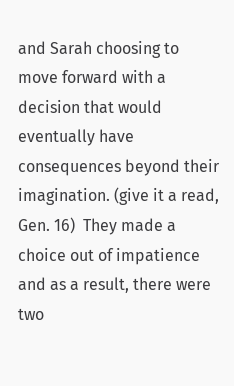and Sarah choosing to move forward with a decision that would eventually have consequences beyond their imagination. (give it a read, Gen. 16)  They made a choice out of impatience and as a result, there were two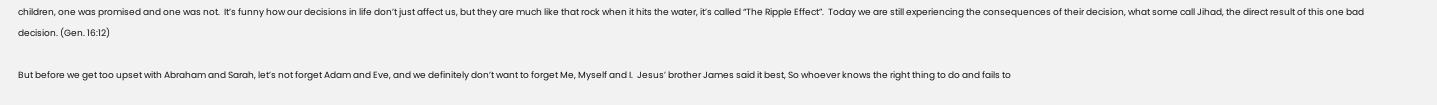children, one was promised and one was not.  It’s funny how our decisions in life don’t just affect us, but they are much like that rock when it hits the water, it’s called “The Ripple Effect”.  Today we are still experiencing the consequences of their decision, what some call Jihad, the direct result of this one bad decision. (Gen. 16:12)

But before we get too upset with Abraham and Sarah, let’s not forget Adam and Eve, and we definitely don’t want to forget Me, Myself and I.  Jesus’ brother James said it best, So whoever knows the right thing to do and fails to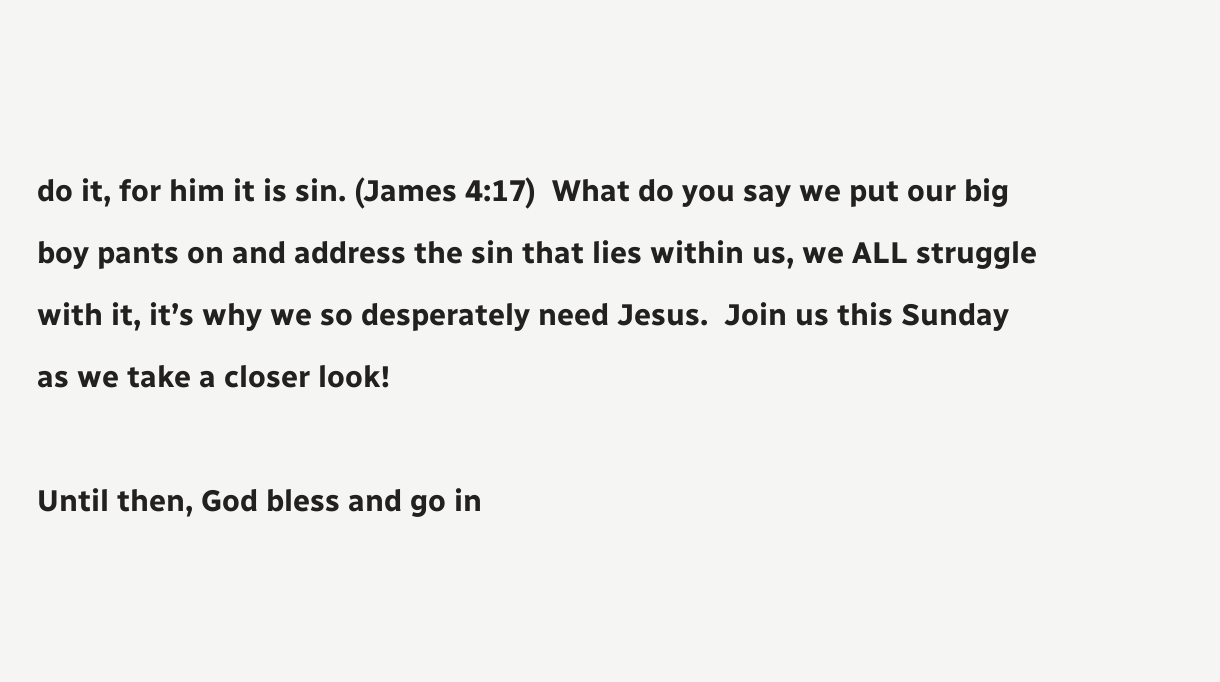do it, for him it is sin. (James 4:17)  What do you say we put our big boy pants on and address the sin that lies within us, we ALL struggle with it, it’s why we so desperately need Jesus.  Join us this Sunday as we take a closer look!

Until then, God bless and go in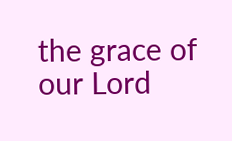the grace of our Lord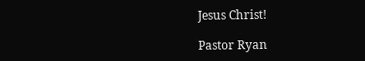Jesus Christ!

Pastor Ryan